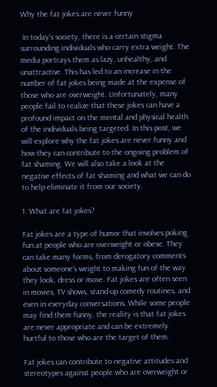Why the fat jokes are never funny

 In today’s society, there is a certain stigma surrounding individuals who carry extra weight. The media portrays them as lazy, unhealthy, and unattractive. This has led to an increase in the number of fat jokes being made at the expense of those who are overweight. Unfortunately, many people fail to realize that these jokes can have a profound impact on the mental and physical health of the individuals being targeted. In this post, we will explore why the fat jokes are never funny and how they can contribute to the ongoing problem of fat shaming. We will also take a look at the negative effects of fat shaming and what we can do to help eliminate it from our society.

1. What are fat jokes?

Fat jokes are a type of humor that involves poking fun at people who are overweight or obese. They can take many forms, from derogatory comments about someone’s weight to making fun of the way they look, dress or move. Fat jokes are often seen in movies, TV shows, stand-up comedy routines, and even in everyday conversations. While some people may find them funny, the reality is that fat jokes are never appropriate and can be extremely hurtful to those who are the target of them.

Fat jokes can contribute to negative attitudes and stereotypes against people who are overweight or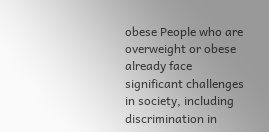obese People who are overweight or obese already face significant challenges in society, including discrimination in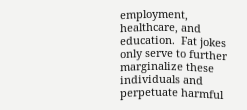employment, healthcare, and education.  Fat jokes only serve to further marginalize these individuals and perpetuate harmful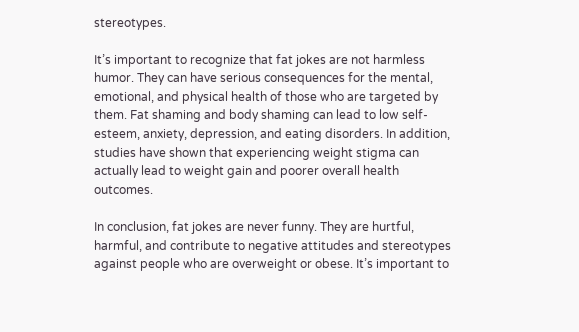stereotypes.

It’s important to recognize that fat jokes are not harmless humor. They can have serious consequences for the mental, emotional, and physical health of those who are targeted by them. Fat shaming and body shaming can lead to low self-esteem, anxiety, depression, and eating disorders. In addition, studies have shown that experiencing weight stigma can actually lead to weight gain and poorer overall health outcomes.

In conclusion, fat jokes are never funny. They are hurtful, harmful, and contribute to negative attitudes and stereotypes against people who are overweight or obese. It’s important to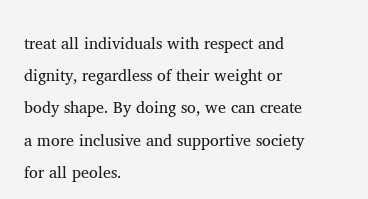treat all individuals with respect and dignity, regardless of their weight or body shape. By doing so, we can create a more inclusive and supportive society for all peoles.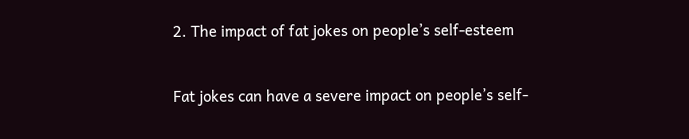2. The impact of fat jokes on people’s self-esteem

Fat jokes can have a severe impact on people’s self-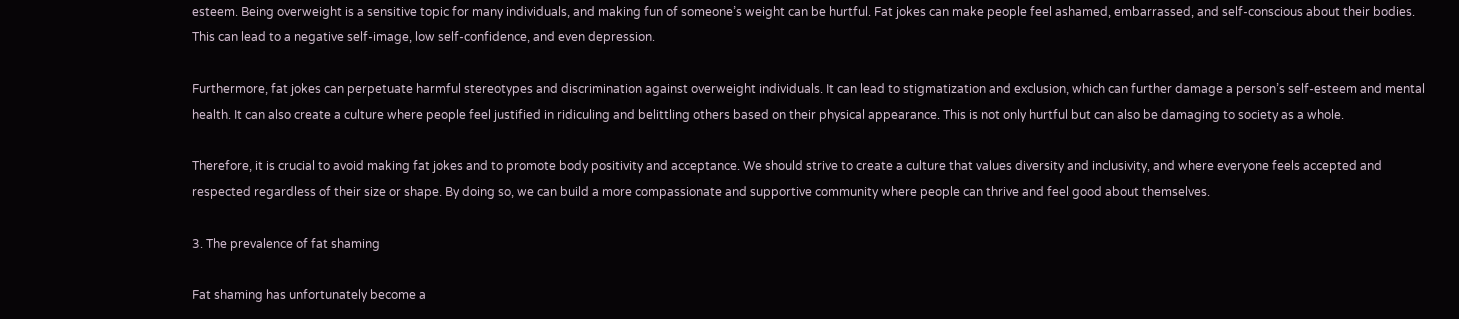esteem. Being overweight is a sensitive topic for many individuals, and making fun of someone’s weight can be hurtful. Fat jokes can make people feel ashamed, embarrassed, and self-conscious about their bodies. This can lead to a negative self-image, low self-confidence, and even depression.

Furthermore, fat jokes can perpetuate harmful stereotypes and discrimination against overweight individuals. It can lead to stigmatization and exclusion, which can further damage a person’s self-esteem and mental health. It can also create a culture where people feel justified in ridiculing and belittling others based on their physical appearance. This is not only hurtful but can also be damaging to society as a whole.

Therefore, it is crucial to avoid making fat jokes and to promote body positivity and acceptance. We should strive to create a culture that values diversity and inclusivity, and where everyone feels accepted and respected regardless of their size or shape. By doing so, we can build a more compassionate and supportive community where people can thrive and feel good about themselves.

3. The prevalence of fat shaming

Fat shaming has unfortunately become a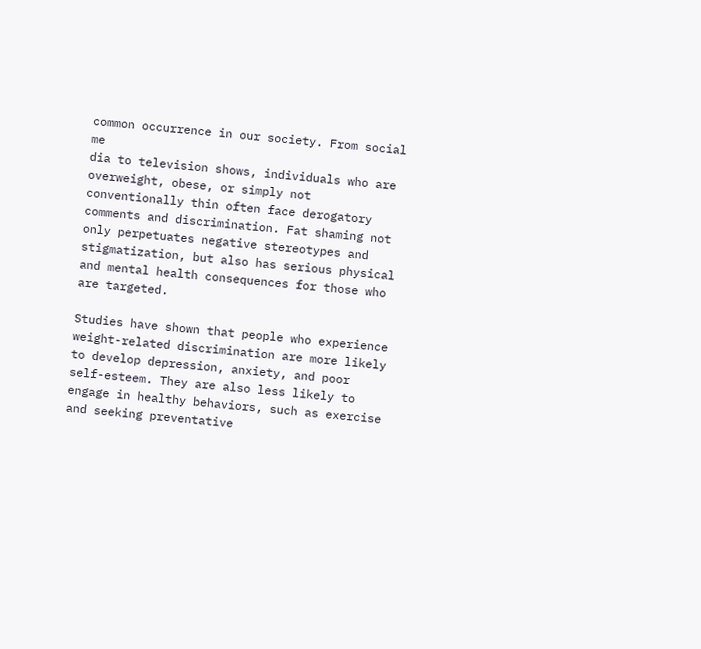common occurrence in our society. From social me
dia to television shows, individuals who are overweight, obese, or simply not conventionally thin often face derogatory comments and discrimination. Fat shaming not only perpetuates negative stereotypes and stigmatization, but also has serious physical and mental health consequences for those who are targeted.

Studies have shown that people who experience weight-related discrimination are more likely to develop depression, anxiety, and poor self-esteem. They are also less likely to engage in healthy behaviors, such as exercise and seeking preventative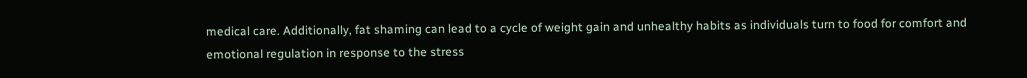medical care. Additionally, fat shaming can lead to a cycle of weight gain and unhealthy habits as individuals turn to food for comfort and emotional regulation in response to the stress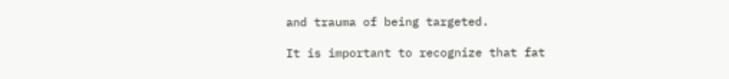and trauma of being targeted.

It is important to recognize that fat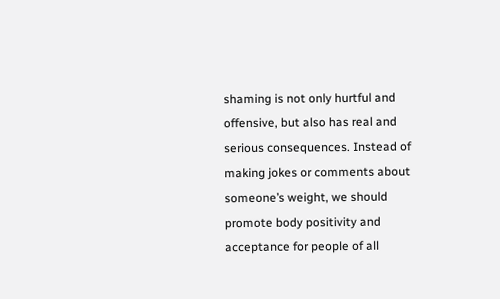shaming is not only hurtful and offensive, but also has real and serious consequences. Instead of making jokes or comments about someone’s weight, we should promote body positivity and acceptance for people of all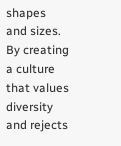shapes and sizes. By creating a culture that values diversity and rejects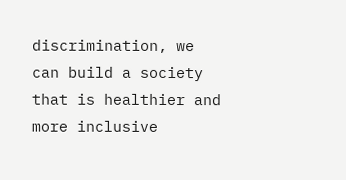discrimination, we can build a society that is healthier and more inclusive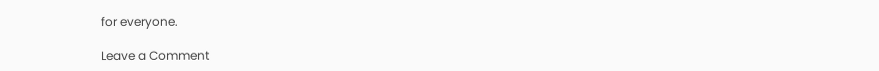for everyone.

Leave a Comment